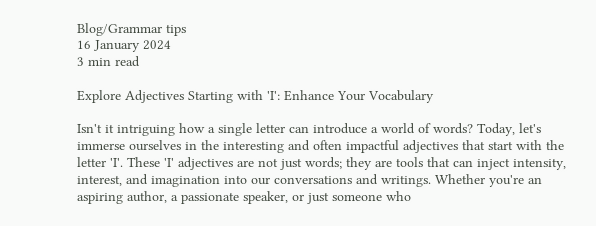Blog/Grammar tips
16 January 2024
3 min read

Explore Adjectives Starting with 'I': Enhance Your Vocabulary

Isn't it intriguing how a single letter can introduce a world of words? Today, let's immerse ourselves in the interesting and often impactful adjectives that start with the letter 'I'. These 'I' adjectives are not just words; they are tools that can inject intensity, interest, and imagination into our conversations and writings. Whether you're an aspiring author, a passionate speaker, or just someone who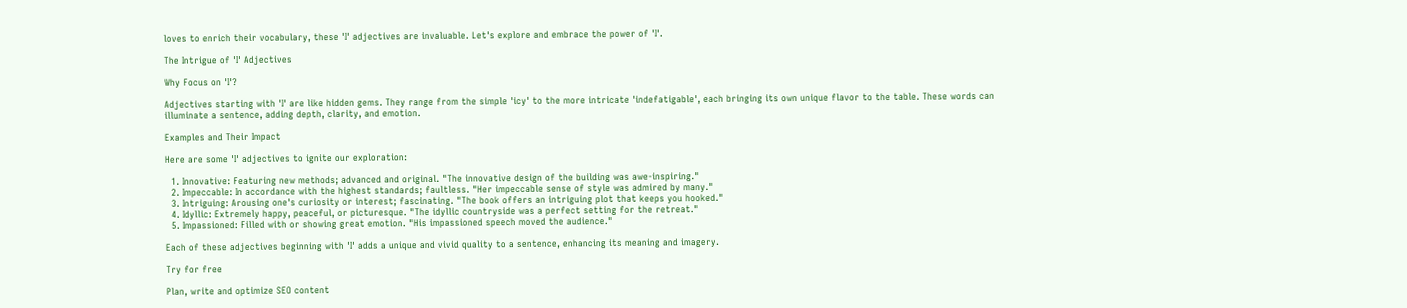loves to enrich their vocabulary, these 'I' adjectives are invaluable. Let's explore and embrace the power of 'I'.

The Intrigue of 'I' Adjectives

Why Focus on 'I'?

Adjectives starting with 'I' are like hidden gems. They range from the simple 'icy' to the more intricate 'indefatigable', each bringing its own unique flavor to the table. These words can illuminate a sentence, adding depth, clarity, and emotion.

Examples and Their Impact

Here are some 'I' adjectives to ignite our exploration:

  1. Innovative: Featuring new methods; advanced and original. "The innovative design of the building was awe-inspiring."
  2. Impeccable: In accordance with the highest standards; faultless. "Her impeccable sense of style was admired by many."
  3. Intriguing: Arousing one's curiosity or interest; fascinating. "The book offers an intriguing plot that keeps you hooked."
  4. Idyllic: Extremely happy, peaceful, or picturesque. "The idyllic countryside was a perfect setting for the retreat."
  5. Impassioned: Filled with or showing great emotion. "His impassioned speech moved the audience."

Each of these adjectives beginning with 'I' adds a unique and vivid quality to a sentence, enhancing its meaning and imagery.

Try for free

Plan, write and optimize SEO content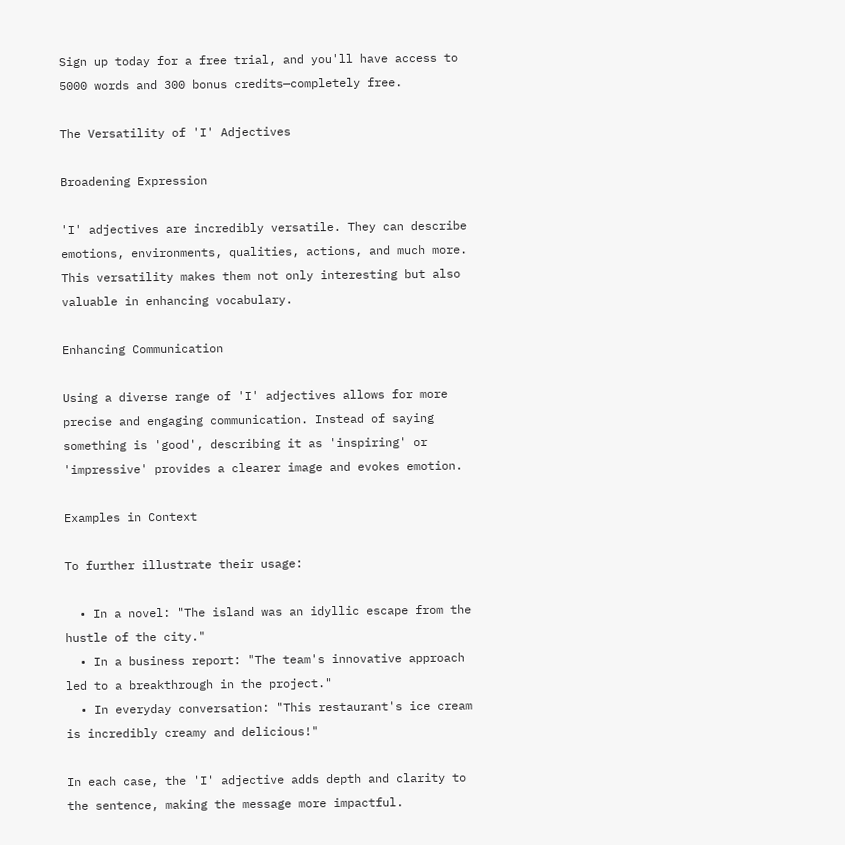Sign up today for a free trial, and you'll have access to 5000 words and 300 bonus credits—completely free.

The Versatility of 'I' Adjectives

Broadening Expression

'I' adjectives are incredibly versatile. They can describe emotions, environments, qualities, actions, and much more. This versatility makes them not only interesting but also valuable in enhancing vocabulary.

Enhancing Communication

Using a diverse range of 'I' adjectives allows for more precise and engaging communication. Instead of saying something is 'good', describing it as 'inspiring' or 'impressive' provides a clearer image and evokes emotion.

Examples in Context

To further illustrate their usage:

  • In a novel: "The island was an idyllic escape from the hustle of the city."
  • In a business report: "The team's innovative approach led to a breakthrough in the project."
  • In everyday conversation: "This restaurant's ice cream is incredibly creamy and delicious!"

In each case, the 'I' adjective adds depth and clarity to the sentence, making the message more impactful.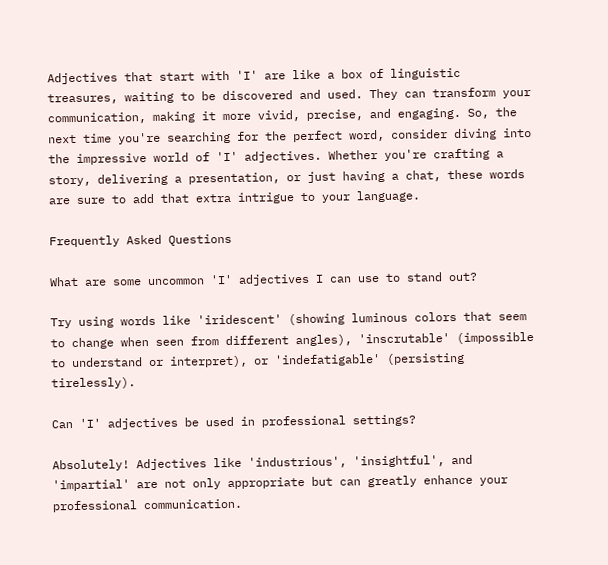Adjectives that start with 'I' are like a box of linguistic treasures, waiting to be discovered and used. They can transform your communication, making it more vivid, precise, and engaging. So, the next time you're searching for the perfect word, consider diving into the impressive world of 'I' adjectives. Whether you're crafting a story, delivering a presentation, or just having a chat, these words are sure to add that extra intrigue to your language.

Frequently Asked Questions

What are some uncommon 'I' adjectives I can use to stand out?

Try using words like 'iridescent' (showing luminous colors that seem to change when seen from different angles), 'inscrutable' (impossible to understand or interpret), or 'indefatigable' (persisting tirelessly).

Can 'I' adjectives be used in professional settings?

Absolutely! Adjectives like 'industrious', 'insightful', and 'impartial' are not only appropriate but can greatly enhance your professional communication.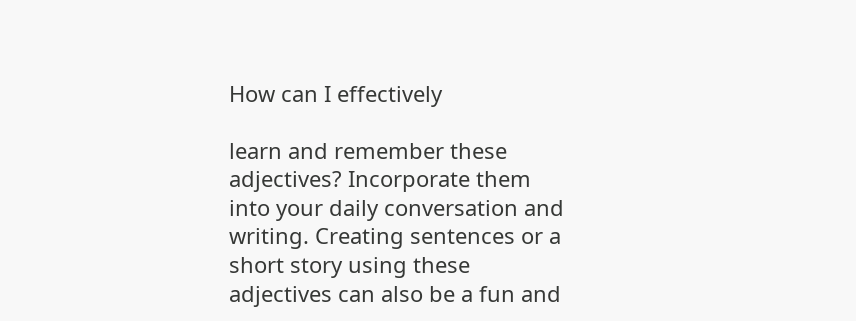How can I effectively

learn and remember these adjectives? Incorporate them into your daily conversation and writing. Creating sentences or a short story using these adjectives can also be a fun and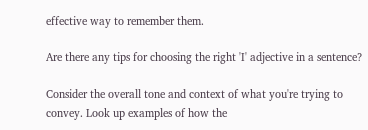effective way to remember them.

Are there any tips for choosing the right 'I' adjective in a sentence?

Consider the overall tone and context of what you're trying to convey. Look up examples of how the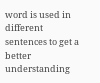word is used in different sentences to get a better understanding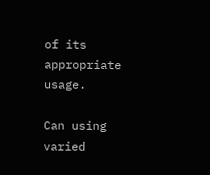of its appropriate usage.

Can using varied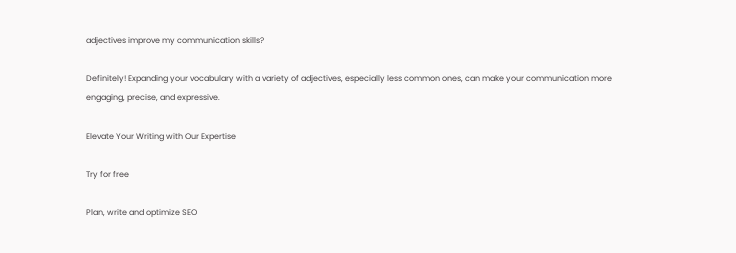adjectives improve my communication skills?

Definitely! Expanding your vocabulary with a variety of adjectives, especially less common ones, can make your communication more engaging, precise, and expressive.

Elevate Your Writing with Our Expertise

Try for free

Plan, write and optimize SEO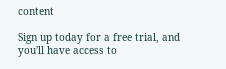content

Sign up today for a free trial, and you'll have access to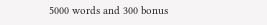5000 words and 300 bonus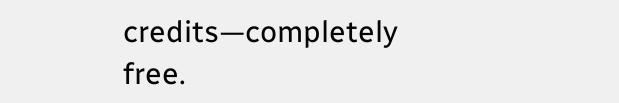credits—completely free.